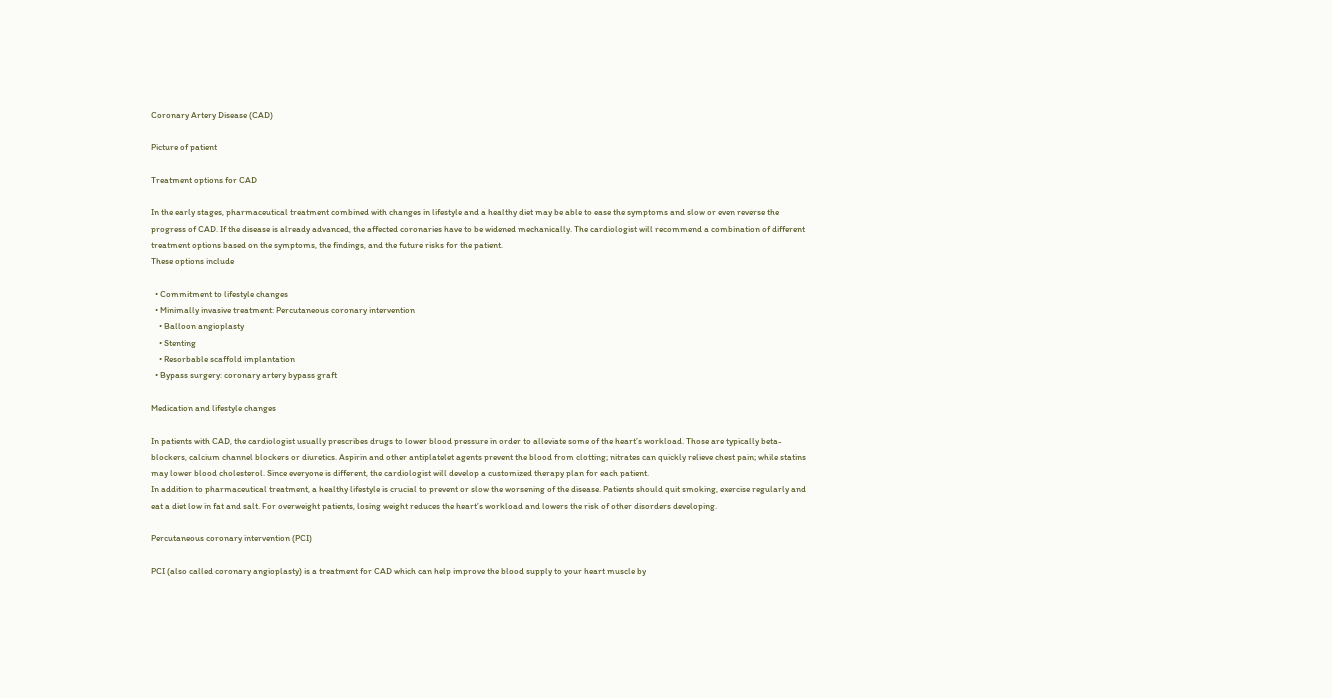Coronary Artery Disease (CAD)

Picture of patient

Treatment options for CAD

In the early stages, pharmaceutical treatment combined with changes in lifestyle and a healthy diet may be able to ease the symptoms and slow or even reverse the progress of CAD. If the disease is already advanced, the affected coronaries have to be widened mechanically. The cardiologist will recommend a combination of different treatment options based on the symptoms, the findings, and the future risks for the patient.
These options include

  • Commitment to lifestyle changes
  • Minimally invasive treatment: Percutaneous coronary intervention
    • Balloon angioplasty
    • Stenting
    • Resorbable scaffold implantation
  • Bypass surgery: coronary artery bypass graft

Medication and lifestyle changes

In patients with CAD, the cardiologist usually prescribes drugs to lower blood pressure in order to alleviate some of the heart’s workload. Those are typically beta-blockers, calcium channel blockers or diuretics. Aspirin and other antiplatelet agents prevent the blood from clotting; nitrates can quickly relieve chest pain; while statins may lower blood cholesterol. Since everyone is different, the cardiologist will develop a customized therapy plan for each patient.
In addition to pharmaceutical treatment, a healthy lifestyle is crucial to prevent or slow the worsening of the disease. Patients should quit smoking, exercise regularly and eat a diet low in fat and salt. For overweight patients, losing weight reduces the heart’s workload and lowers the risk of other disorders developing.

Percutaneous coronary intervention (PCI)

PCI (also called coronary angioplasty) is a treatment for CAD which can help improve the blood supply to your heart muscle by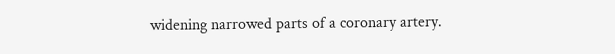widening narrowed parts of a coronary artery.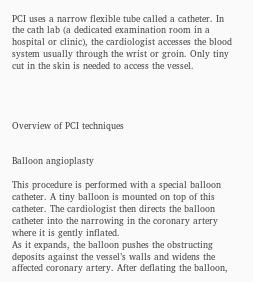PCI uses a narrow flexible tube called a catheter. In the cath lab (a dedicated examination room in a hospital or clinic), the cardiologist accesses the blood system usually through the wrist or groin. Only tiny cut in the skin is needed to access the vessel.




Overview of PCI techniques


Balloon angioplasty

This procedure is performed with a special balloon catheter. A tiny balloon is mounted on top of this catheter. The cardiologist then directs the balloon catheter into the narrowing in the coronary artery where it is gently inflated.
As it expands, the balloon pushes the obstructing deposits against the vessel’s walls and widens the affected coronary artery. After deflating the balloon,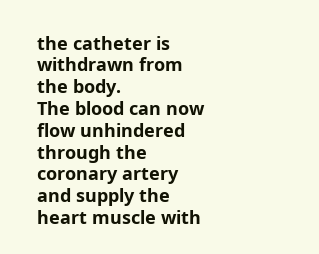the catheter is withdrawn from the body.
The blood can now flow unhindered through the coronary artery and supply the heart muscle with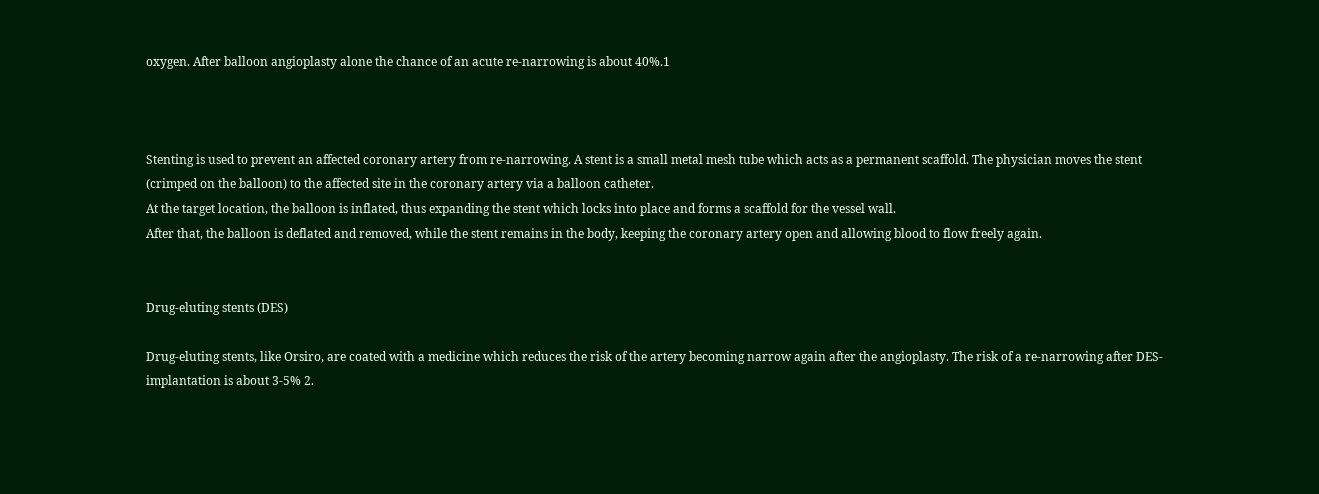oxygen. After balloon angioplasty alone the chance of an acute re-narrowing is about 40%.1



Stenting is used to prevent an affected coronary artery from re-narrowing. A stent is a small metal mesh tube which acts as a permanent scaffold. The physician moves the stent (crimped on the balloon) to the affected site in the coronary artery via a balloon catheter.
At the target location, the balloon is inflated, thus expanding the stent which locks into place and forms a scaffold for the vessel wall.
After that, the balloon is deflated and removed, while the stent remains in the body, keeping the coronary artery open and allowing blood to flow freely again.


Drug-eluting stents (DES)

Drug-eluting stents, like Orsiro, are coated with a medicine which reduces the risk of the artery becoming narrow again after the angioplasty. The risk of a re-narrowing after DES-implantation is about 3-5% 2.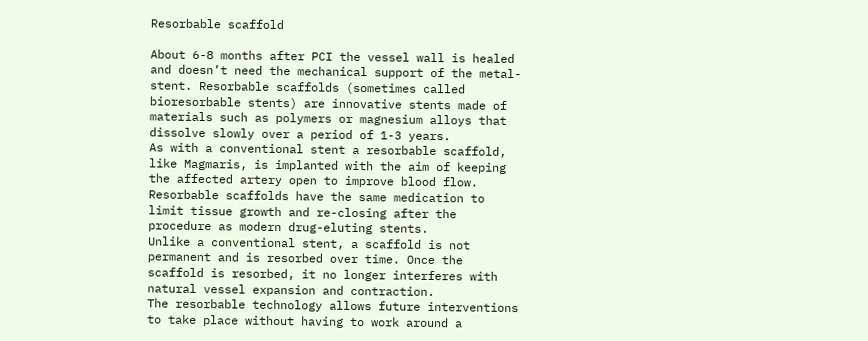Resorbable scaffold

About 6-8 months after PCI the vessel wall is healed and doesn’t need the mechanical support of the metal-stent. Resorbable scaffolds (sometimes called bioresorbable stents) are innovative stents made of materials such as polymers or magnesium alloys that dissolve slowly over a period of 1-3 years.
As with a conventional stent a resorbable scaffold, like Magmaris, is implanted with the aim of keeping the affected artery open to improve blood flow. Resorbable scaffolds have the same medication to limit tissue growth and re-closing after the procedure as modern drug-eluting stents.
Unlike a conventional stent, a scaffold is not permanent and is resorbed over time. Once the scaffold is resorbed, it no longer interferes with natural vessel expansion and contraction.
The resorbable technology allows future interventions to take place without having to work around a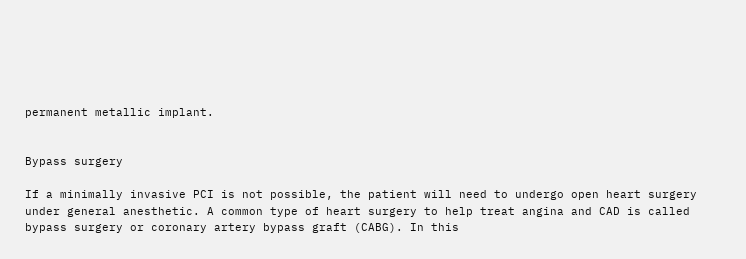permanent metallic implant.


Bypass surgery

If a minimally invasive PCI is not possible, the patient will need to undergo open heart surgery under general anesthetic. A common type of heart surgery to help treat angina and CAD is called bypass surgery or coronary artery bypass graft (CABG). In this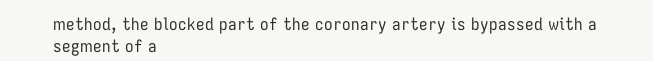method, the blocked part of the coronary artery is bypassed with a segment of a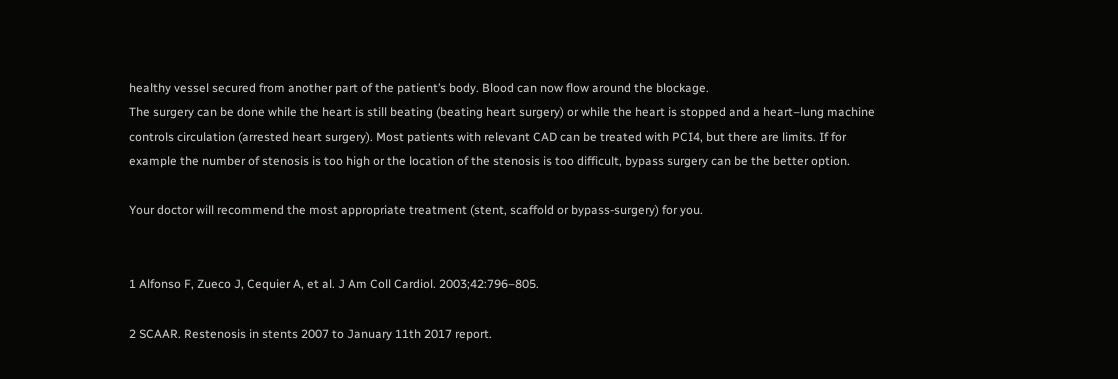healthy vessel secured from another part of the patient’s body. Blood can now flow around the blockage.
The surgery can be done while the heart is still beating (beating heart surgery) or while the heart is stopped and a heart–lung machine controls circulation (arrested heart surgery). Most patients with relevant CAD can be treated with PCI4, but there are limits. If for example the number of stenosis is too high or the location of the stenosis is too difficult, bypass surgery can be the better option.

Your doctor will recommend the most appropriate treatment (stent, scaffold or bypass-surgery) for you.


1 Alfonso F, Zueco J, Cequier A, et al. J Am Coll Cardiol. 2003;42:796–805.

2 SCAAR. Restenosis in stents 2007 to January 11th 2017 report.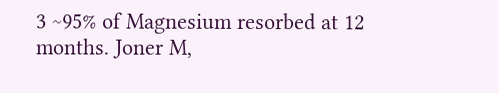3 ~95% of Magnesium resorbed at 12 months. Joner M,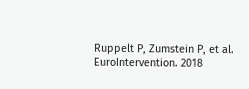Ruppelt P, Zumstein P, et al. EuroIntervention. 2018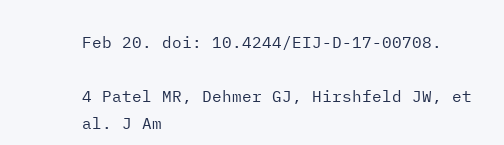Feb 20. doi: 10.4244/EIJ-D-17-00708.

4 Patel MR, Dehmer GJ, Hirshfeld JW, et al. J Am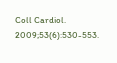Coll Cardiol. 2009;53(6):530-553.